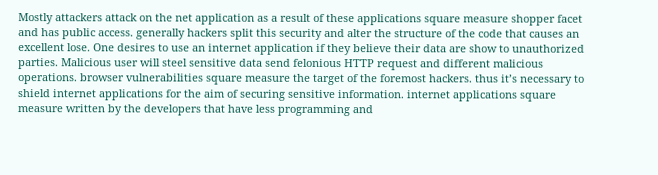Mostly attackers attack on the net application as a result of these applications square measure shopper facet and has public access. generally hackers split this security and alter the structure of the code that causes an excellent lose. One desires to use an internet application if they believe their data are show to unauthorized parties. Malicious user will steel sensitive data send felonious HTTP request and different malicious operations. browser vulnerabilities square measure the target of the foremost hackers. thus it’s necessary to shield internet applications for the aim of securing sensitive information. internet applications square measure written by the developers that have less programming and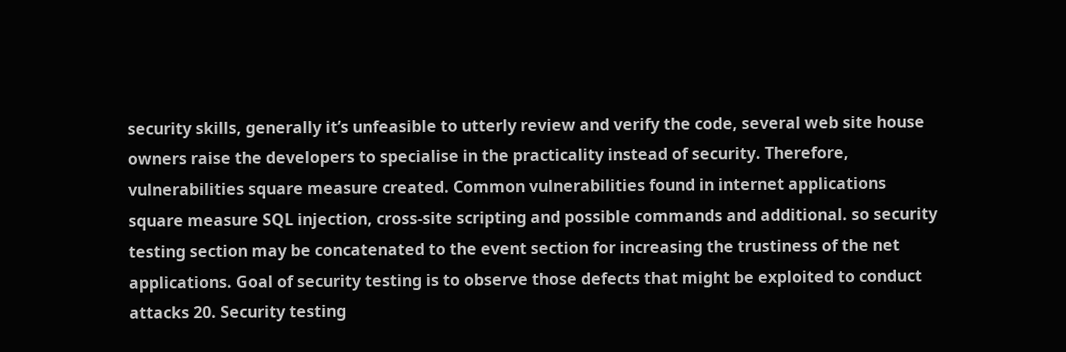security skills, generally it’s unfeasible to utterly review and verify the code, several web site house owners raise the developers to specialise in the practicality instead of security. Therefore, vulnerabilities square measure created. Common vulnerabilities found in internet applications square measure SQL injection, cross-site scripting and possible commands and additional. so security testing section may be concatenated to the event section for increasing the trustiness of the net applications. Goal of security testing is to observe those defects that might be exploited to conduct attacks 20. Security testing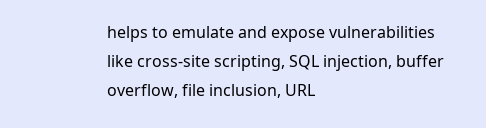helps to emulate and expose vulnerabilities like cross-site scripting, SQL injection, buffer overflow, file inclusion, URL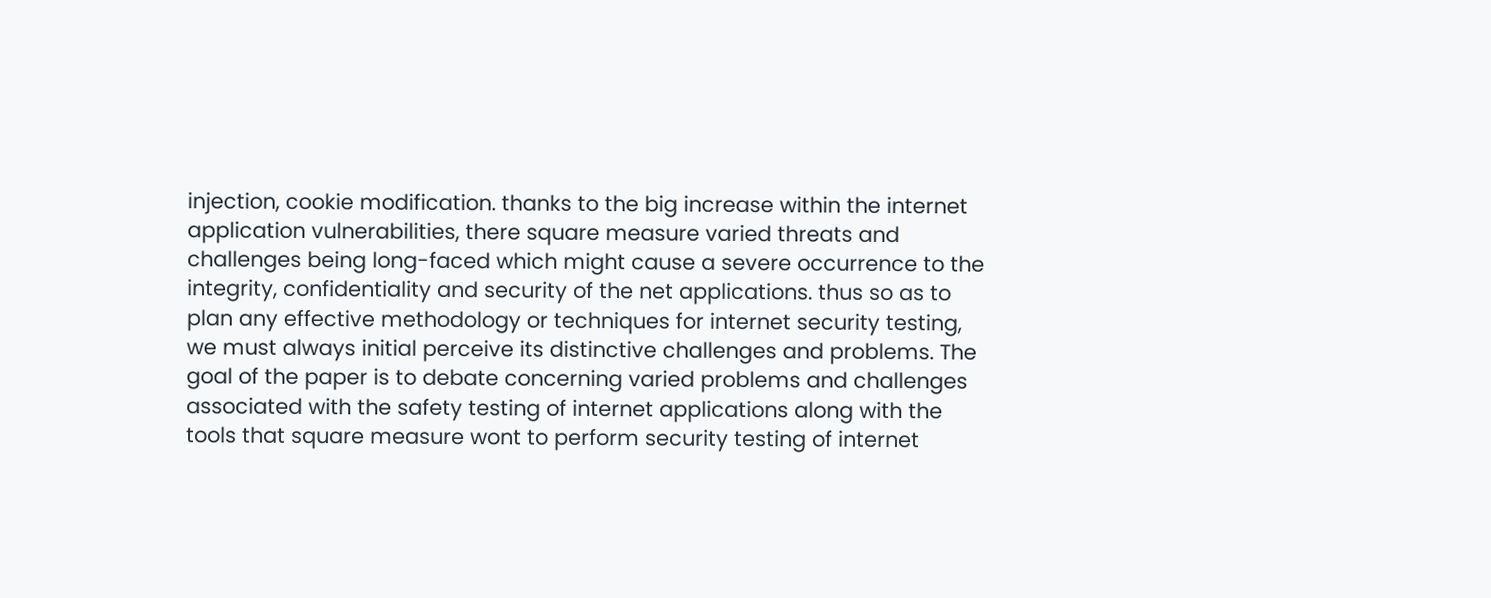injection, cookie modification. thanks to the big increase within the internet application vulnerabilities, there square measure varied threats and challenges being long-faced which might cause a severe occurrence to the integrity, confidentiality and security of the net applications. thus so as to plan any effective methodology or techniques for internet security testing, we must always initial perceive its distinctive challenges and problems. The goal of the paper is to debate concerning varied problems and challenges associated with the safety testing of internet applications along with the tools that square measure wont to perform security testing of internet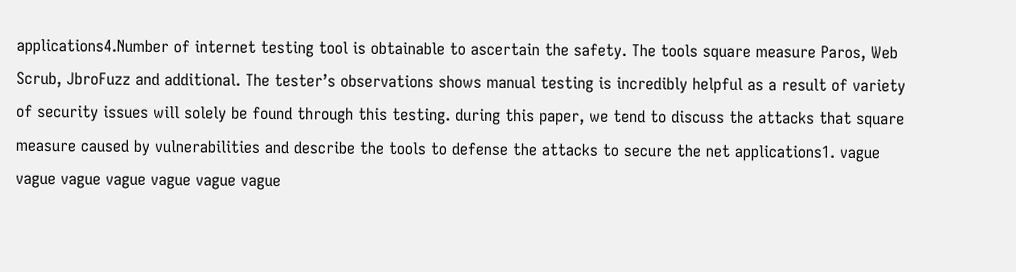applications4.Number of internet testing tool is obtainable to ascertain the safety. The tools square measure Paros, Web Scrub, JbroFuzz and additional. The tester’s observations shows manual testing is incredibly helpful as a result of variety of security issues will solely be found through this testing. during this paper, we tend to discuss the attacks that square measure caused by vulnerabilities and describe the tools to defense the attacks to secure the net applications1. vague vague vague vague vague vague vague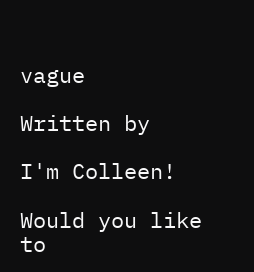vague

Written by

I'm Colleen!

Would you like to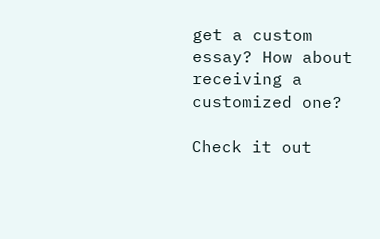get a custom essay? How about receiving a customized one?

Check it out